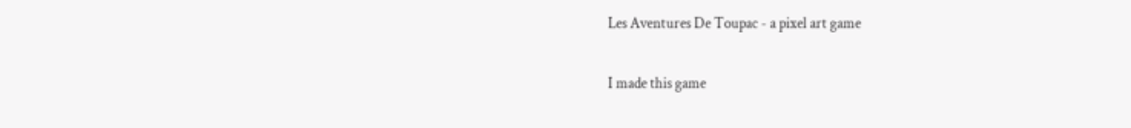Les Aventures De Toupac - a pixel art game

I made this game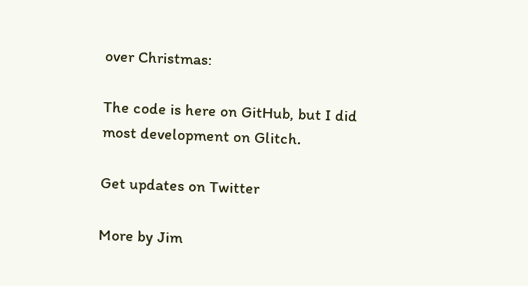over Christmas:

The code is here on GitHub, but I did most development on Glitch.

Get updates on Twitter

More by Jim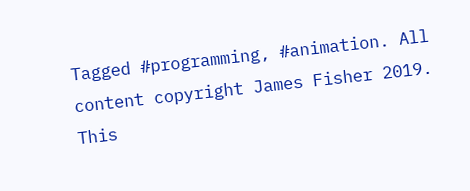Tagged #programming, #animation. All content copyright James Fisher 2019. This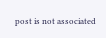post is not associated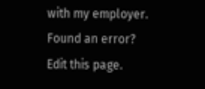with my employer. Found an error? Edit this page.